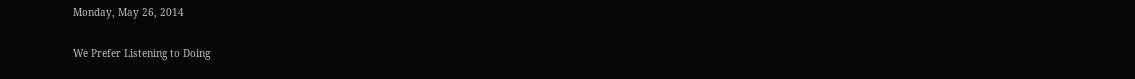Monday, May 26, 2014

We Prefer Listening to Doing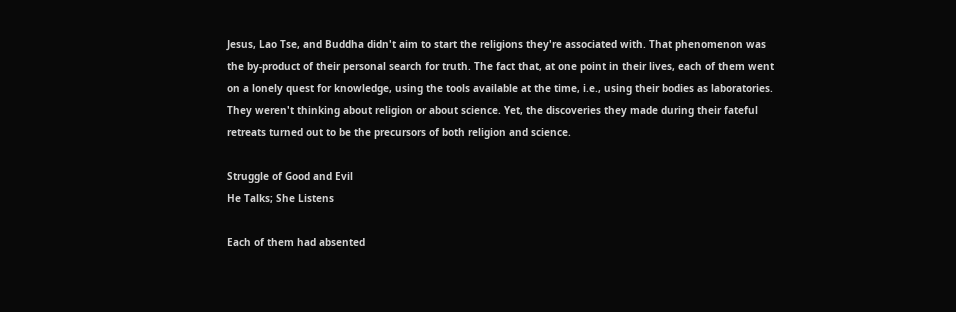Jesus, Lao Tse, and Buddha didn't aim to start the religions they're associated with. That phenomenon was the by-product of their personal search for truth. The fact that, at one point in their lives, each of them went on a lonely quest for knowledge, using the tools available at the time, i.e., using their bodies as laboratories. They weren't thinking about religion or about science. Yet, the discoveries they made during their fateful retreats turned out to be the precursors of both religion and science.

Struggle of Good and Evil
He Talks; She Listens

Each of them had absented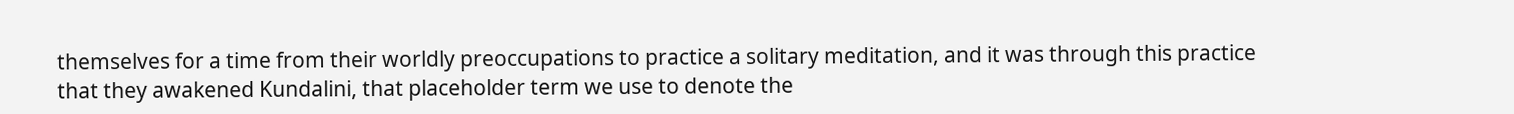themselves for a time from their worldly preoccupations to practice a solitary meditation, and it was through this practice that they awakened Kundalini, that placeholder term we use to denote the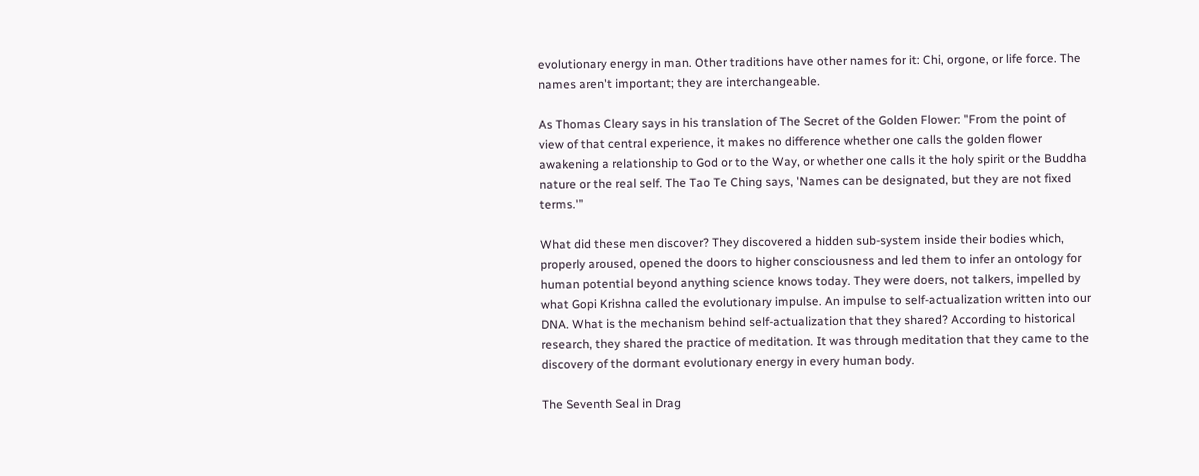evolutionary energy in man. Other traditions have other names for it: Chi, orgone, or life force. The names aren't important; they are interchangeable.

As Thomas Cleary says in his translation of The Secret of the Golden Flower: "From the point of view of that central experience, it makes no difference whether one calls the golden flower awakening a relationship to God or to the Way, or whether one calls it the holy spirit or the Buddha nature or the real self. The Tao Te Ching says, 'Names can be designated, but they are not fixed terms.'”

What did these men discover? They discovered a hidden sub-system inside their bodies which, properly aroused, opened the doors to higher consciousness and led them to infer an ontology for human potential beyond anything science knows today. They were doers, not talkers, impelled by what Gopi Krishna called the evolutionary impulse. An impulse to self-actualization written into our DNA. What is the mechanism behind self-actualization that they shared? According to historical research, they shared the practice of meditation. It was through meditation that they came to the discovery of the dormant evolutionary energy in every human body.

The Seventh Seal in Drag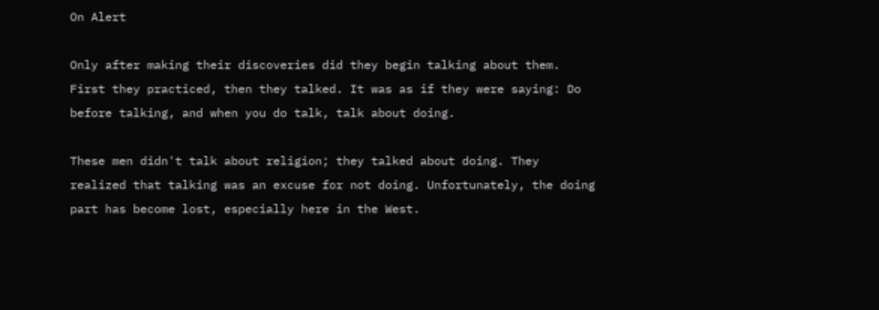On Alert

Only after making their discoveries did they begin talking about them. First they practiced, then they talked. It was as if they were saying: Do before talking, and when you do talk, talk about doing.

These men didn't talk about religion; they talked about doing. They realized that talking was an excuse for not doing. Unfortunately, the doing part has become lost, especially here in the West.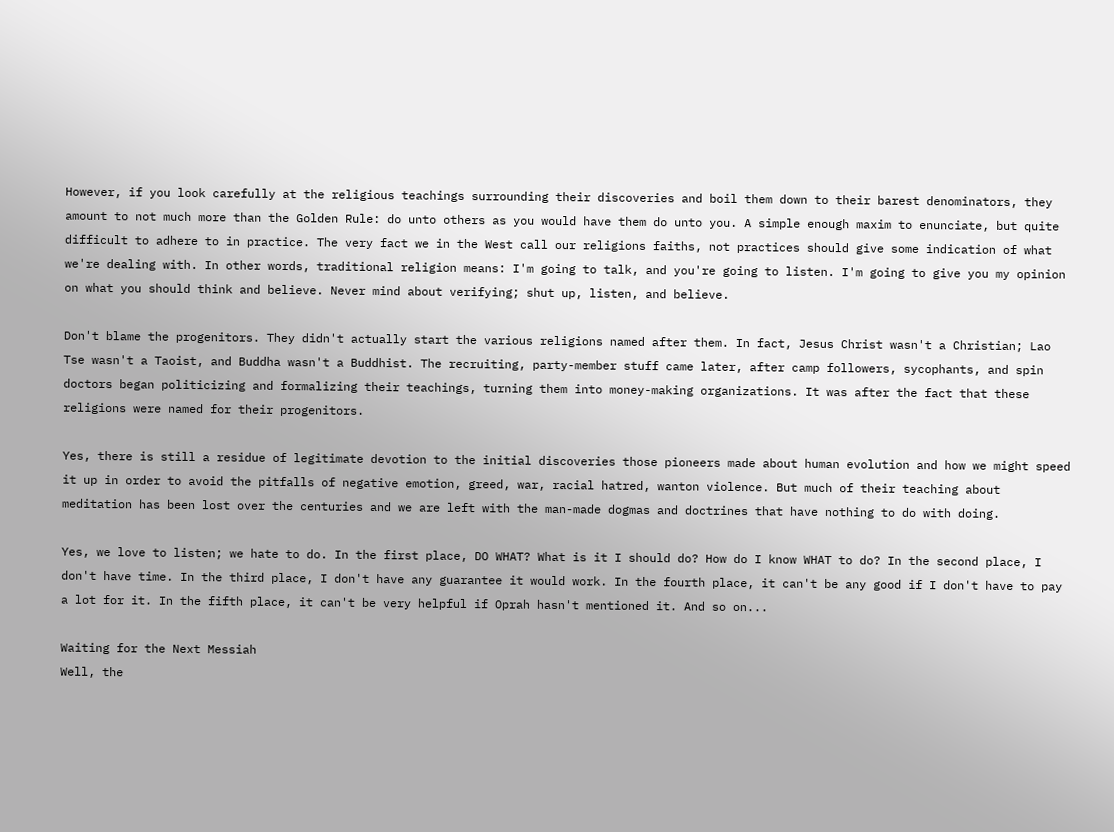However, if you look carefully at the religious teachings surrounding their discoveries and boil them down to their barest denominators, they amount to not much more than the Golden Rule: do unto others as you would have them do unto you. A simple enough maxim to enunciate, but quite difficult to adhere to in practice. The very fact we in the West call our religions faiths, not practices should give some indication of what we're dealing with. In other words, traditional religion means: I'm going to talk, and you're going to listen. I'm going to give you my opinion on what you should think and believe. Never mind about verifying; shut up, listen, and believe.

Don't blame the progenitors. They didn't actually start the various religions named after them. In fact, Jesus Christ wasn't a Christian; Lao Tse wasn't a Taoist, and Buddha wasn't a Buddhist. The recruiting, party-member stuff came later, after camp followers, sycophants, and spin doctors began politicizing and formalizing their teachings, turning them into money-making organizations. It was after the fact that these religions were named for their progenitors.

Yes, there is still a residue of legitimate devotion to the initial discoveries those pioneers made about human evolution and how we might speed it up in order to avoid the pitfalls of negative emotion, greed, war, racial hatred, wanton violence. But much of their teaching about meditation has been lost over the centuries and we are left with the man-made dogmas and doctrines that have nothing to do with doing.

Yes, we love to listen; we hate to do. In the first place, DO WHAT? What is it I should do? How do I know WHAT to do? In the second place, I don't have time. In the third place, I don't have any guarantee it would work. In the fourth place, it can't be any good if I don't have to pay a lot for it. In the fifth place, it can't be very helpful if Oprah hasn't mentioned it. And so on...

Waiting for the Next Messiah
Well, the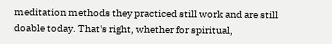meditation methods they practiced still work and are still doable today. That's right, whether for spiritual,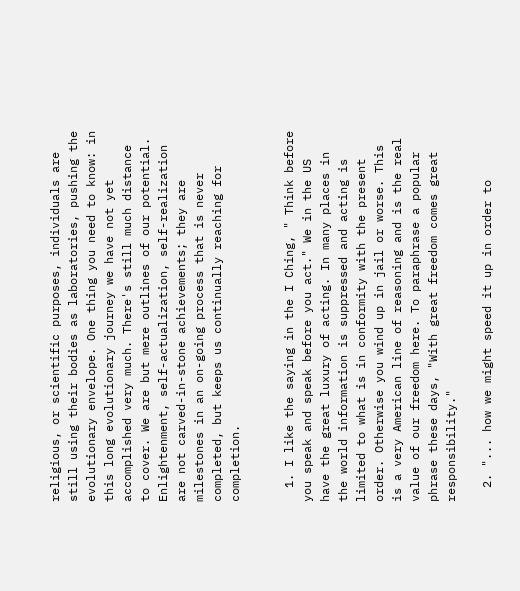religious, or scientific purposes, individuals are still using their bodies as laboratories, pushing the evolutionary envelope. One thing you need to know: in this long evolutionary journey we have not yet accomplished very much. There's still much distance to cover. We are but mere outlines of our potential. Enlightenment, self-actualization, self-realization are not carved-in-stone achievements; they are milestones in an on-going process that is never completed, but keeps us continually reaching for completion.


  1. I like the saying in the I Ching, " Think before you speak and speak before you act." We in the US have the great luxury of acting. In many places in the world information is suppressed and acting is limited to what is in conformity with the present order. Otherwise you wind up in jail or worse. This is a very American line of reasoning and is the real value of our freedom here. To paraphrase a popular phrase these days, "With great freedom comes great responsibility."

  2. "... how we might speed it up in order to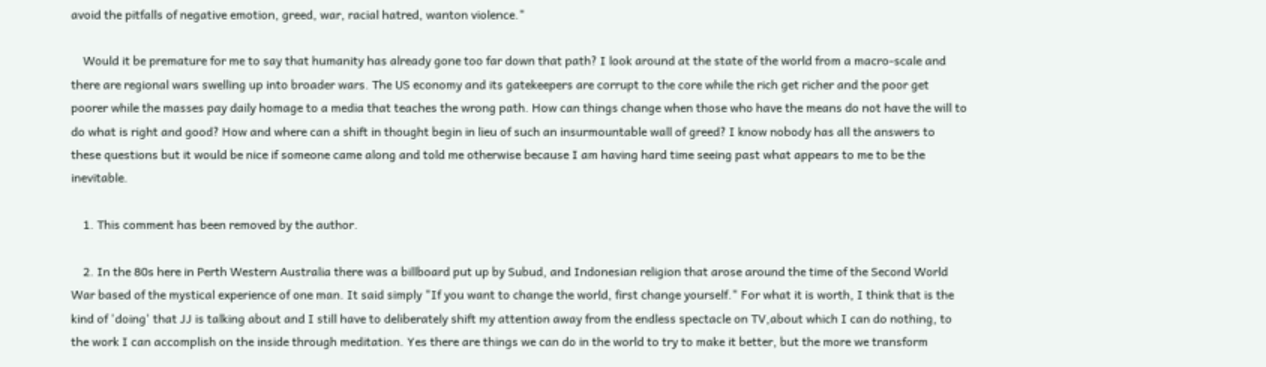avoid the pitfalls of negative emotion, greed, war, racial hatred, wanton violence."

    Would it be premature for me to say that humanity has already gone too far down that path? I look around at the state of the world from a macro-scale and there are regional wars swelling up into broader wars. The US economy and its gatekeepers are corrupt to the core while the rich get richer and the poor get poorer while the masses pay daily homage to a media that teaches the wrong path. How can things change when those who have the means do not have the will to do what is right and good? How and where can a shift in thought begin in lieu of such an insurmountable wall of greed? I know nobody has all the answers to these questions but it would be nice if someone came along and told me otherwise because I am having hard time seeing past what appears to me to be the inevitable.

    1. This comment has been removed by the author.

    2. In the 80s here in Perth Western Australia there was a billboard put up by Subud, and Indonesian religion that arose around the time of the Second World War based of the mystical experience of one man. It said simply "If you want to change the world, first change yourself." For what it is worth, I think that is the kind of 'doing' that JJ is talking about and I still have to deliberately shift my attention away from the endless spectacle on TV,about which I can do nothing, to the work I can accomplish on the inside through meditation. Yes there are things we can do in the world to try to make it better, but the more we transform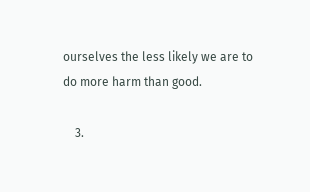ourselves the less likely we are to do more harm than good.

    3.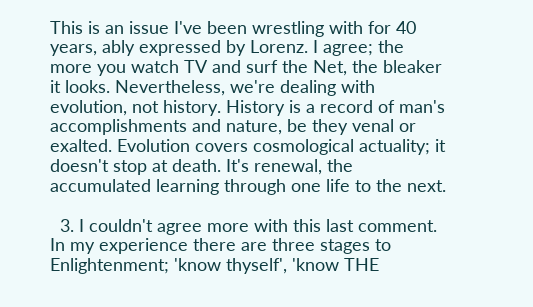This is an issue I've been wrestling with for 40 years, ably expressed by Lorenz. I agree; the more you watch TV and surf the Net, the bleaker it looks. Nevertheless, we're dealing with evolution, not history. History is a record of man's accomplishments and nature, be they venal or exalted. Evolution covers cosmological actuality; it doesn't stop at death. It's renewal, the accumulated learning through one life to the next.

  3. I couldn't agree more with this last comment. In my experience there are three stages to Enlightenment; 'know thyself', 'know THE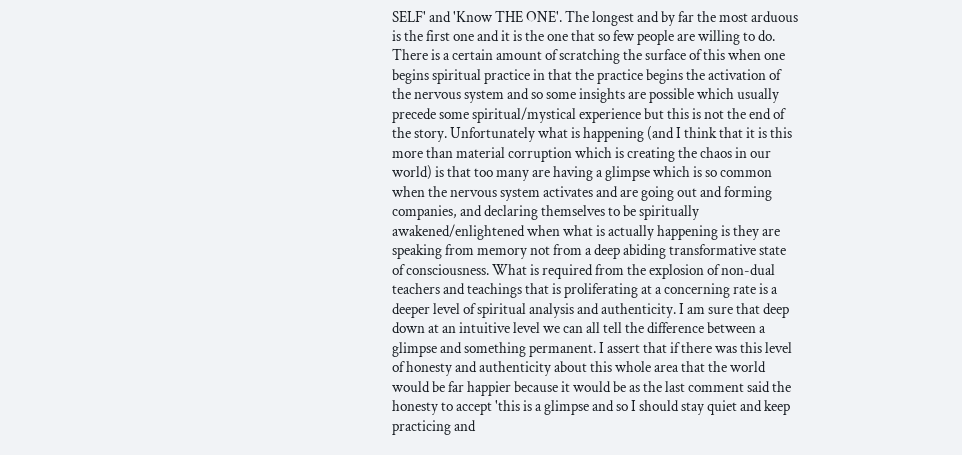SELF' and 'Know THE ONE'. The longest and by far the most arduous is the first one and it is the one that so few people are willing to do. There is a certain amount of scratching the surface of this when one begins spiritual practice in that the practice begins the activation of the nervous system and so some insights are possible which usually precede some spiritual/mystical experience but this is not the end of the story. Unfortunately what is happening (and I think that it is this more than material corruption which is creating the chaos in our world) is that too many are having a glimpse which is so common when the nervous system activates and are going out and forming companies, and declaring themselves to be spiritually awakened/enlightened when what is actually happening is they are speaking from memory not from a deep abiding transformative state of consciousness. What is required from the explosion of non-dual teachers and teachings that is proliferating at a concerning rate is a deeper level of spiritual analysis and authenticity. I am sure that deep down at an intuitive level we can all tell the difference between a glimpse and something permanent. I assert that if there was this level of honesty and authenticity about this whole area that the world would be far happier because it would be as the last comment said the honesty to accept 'this is a glimpse and so I should stay quiet and keep practicing and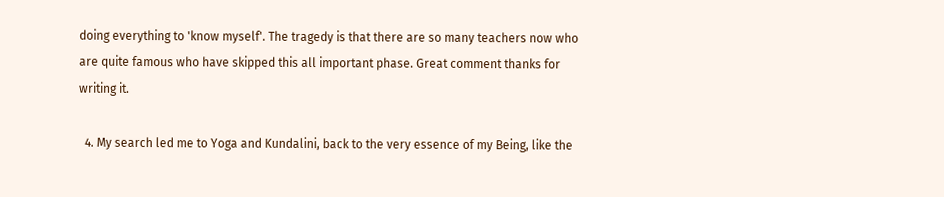doing everything to 'know myself'. The tragedy is that there are so many teachers now who are quite famous who have skipped this all important phase. Great comment thanks for writing it.

  4. My search led me to Yoga and Kundalini, back to the very essence of my Being, like the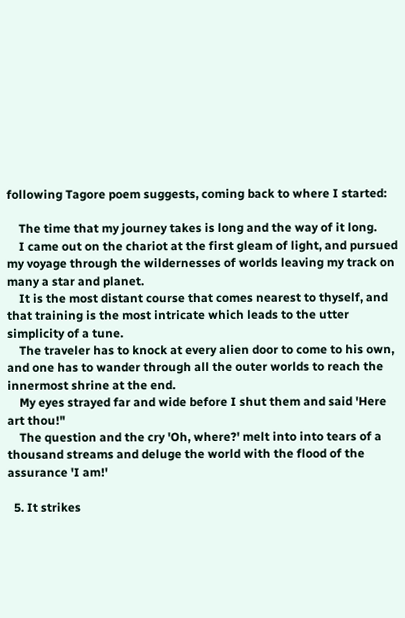following Tagore poem suggests, coming back to where I started:

    The time that my journey takes is long and the way of it long.
    I came out on the chariot at the first gleam of light, and pursued my voyage through the wildernesses of worlds leaving my track on many a star and planet.
    It is the most distant course that comes nearest to thyself, and that training is the most intricate which leads to the utter simplicity of a tune.
    The traveler has to knock at every alien door to come to his own, and one has to wander through all the outer worlds to reach the innermost shrine at the end.
    My eyes strayed far and wide before I shut them and said 'Here art thou!"
    The question and the cry 'Oh, where?' melt into into tears of a thousand streams and deluge the world with the flood of the assurance 'I am!'

  5. It strikes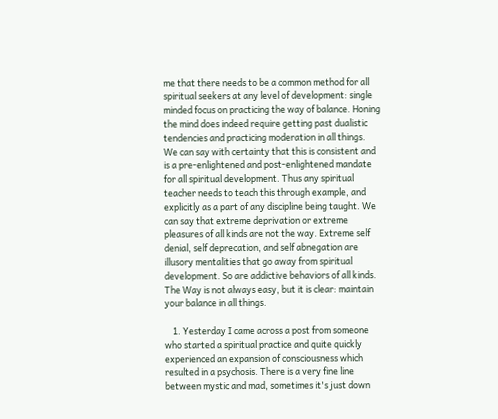me that there needs to be a common method for all spiritual seekers at any level of development: single minded focus on practicing the way of balance. Honing the mind does indeed require getting past dualistic tendencies and practicing moderation in all things. We can say with certainty that this is consistent and is a pre-enlightened and post-enlightened mandate for all spiritual development. Thus any spiritual teacher needs to teach this through example, and explicitly as a part of any discipline being taught. We can say that extreme deprivation or extreme pleasures of all kinds are not the way. Extreme self denial, self deprecation, and self abnegation are illusory mentalities that go away from spiritual development. So are addictive behaviors of all kinds. The Way is not always easy, but it is clear: maintain your balance in all things.

    1. Yesterday I came across a post from someone who started a spiritual practice and quite quickly experienced an expansion of consciousness which resulted in a psychosis. There is a very fine line between mystic and mad, sometimes it's just down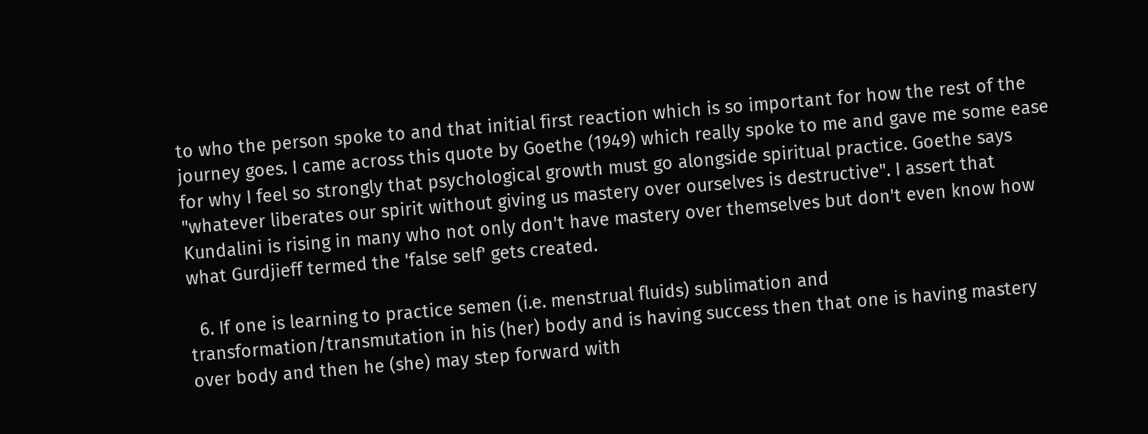to who the person spoke to and that initial first reaction which is so important for how the rest of the journey goes. I came across this quote by Goethe (1949) which really spoke to me and gave me some ease for why I feel so strongly that psychological growth must go alongside spiritual practice. Goethe says "whatever liberates our spirit without giving us mastery over ourselves is destructive". I assert that Kundalini is rising in many who not only don't have mastery over themselves but don't even know how what Gurdjieff termed the 'false self' gets created.

  6. If one is learning to practice semen (i.e. menstrual fluids) sublimation and transformation/transmutation in his (her) body and is having success then that one is having mastery over body and then he (she) may step forward with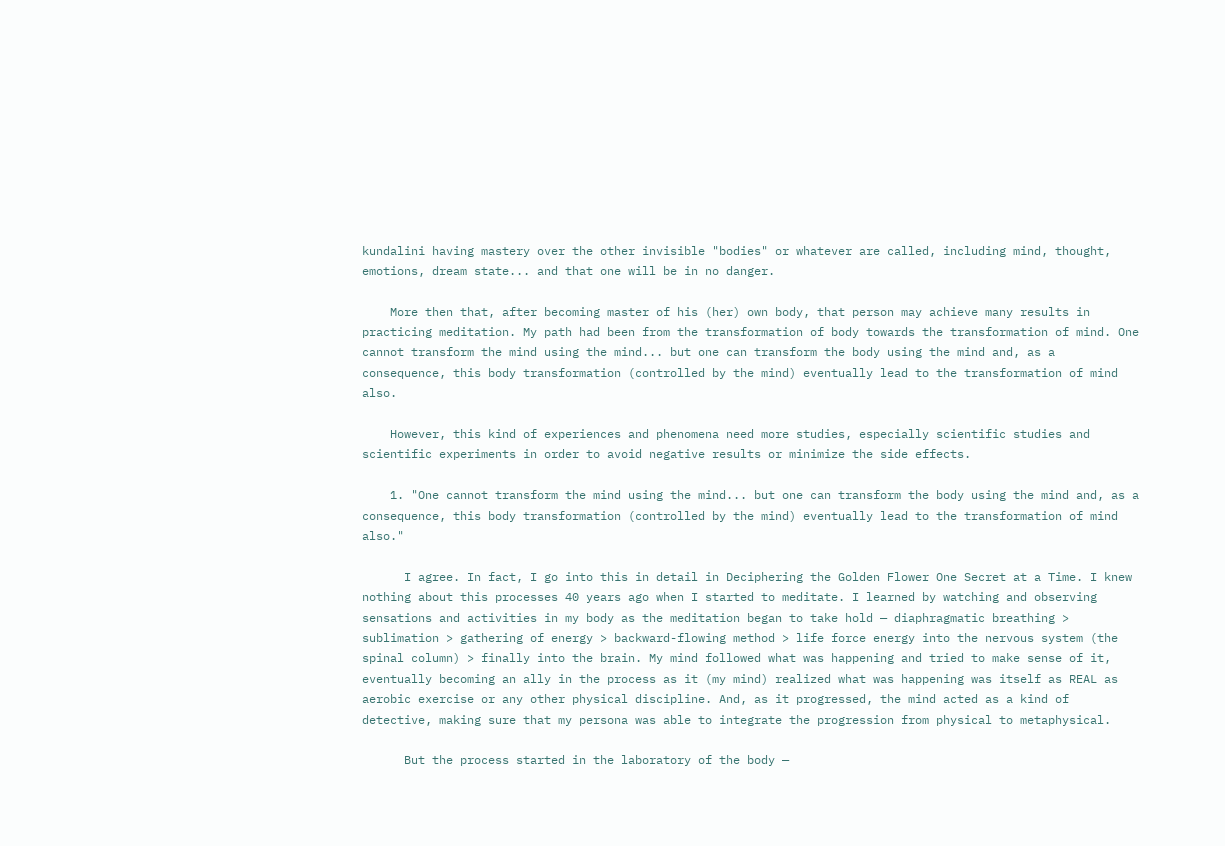kundalini having mastery over the other invisible "bodies" or whatever are called, including mind, thought, emotions, dream state... and that one will be in no danger.

    More then that, after becoming master of his (her) own body, that person may achieve many results in practicing meditation. My path had been from the transformation of body towards the transformation of mind. One cannot transform the mind using the mind... but one can transform the body using the mind and, as a consequence, this body transformation (controlled by the mind) eventually lead to the transformation of mind also.

    However, this kind of experiences and phenomena need more studies, especially scientific studies and scientific experiments in order to avoid negative results or minimize the side effects.

    1. "One cannot transform the mind using the mind... but one can transform the body using the mind and, as a consequence, this body transformation (controlled by the mind) eventually lead to the transformation of mind also."

      I agree. In fact, I go into this in detail in Deciphering the Golden Flower One Secret at a Time. I knew nothing about this processes 40 years ago when I started to meditate. I learned by watching and observing sensations and activities in my body as the meditation began to take hold — diaphragmatic breathing > sublimation > gathering of energy > backward-flowing method > life force energy into the nervous system (the spinal column) > finally into the brain. My mind followed what was happening and tried to make sense of it, eventually becoming an ally in the process as it (my mind) realized what was happening was itself as REAL as aerobic exercise or any other physical discipline. And, as it progressed, the mind acted as a kind of detective, making sure that my persona was able to integrate the progression from physical to metaphysical.

      But the process started in the laboratory of the body —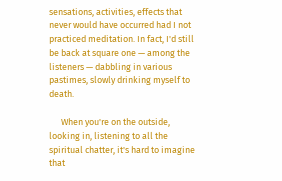sensations, activities, effects that never would have occurred had I not practiced meditation. In fact, I'd still be back at square one — among the listeners — dabbling in various pastimes, slowly drinking myself to death.

      When you're on the outside, looking in, listening to all the spiritual chatter, it's hard to imagine that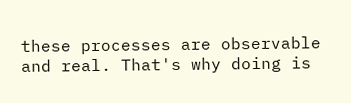these processes are observable and real. That's why doing is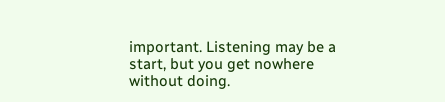important. Listening may be a start, but you get nowhere without doing.